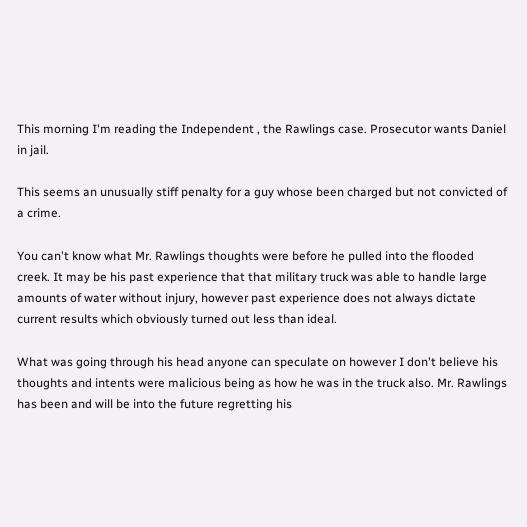This morning I'm reading the Independent , the Rawlings case. Prosecutor wants Daniel in jail.

This seems an unusually stiff penalty for a guy whose been charged but not convicted of a crime.

You can't know what Mr. Rawlings thoughts were before he pulled into the flooded creek. It may be his past experience that that military truck was able to handle large amounts of water without injury, however past experience does not always dictate current results which obviously turned out less than ideal.

What was going through his head anyone can speculate on however I don't believe his thoughts and intents were malicious being as how he was in the truck also. Mr. Rawlings has been and will be into the future regretting his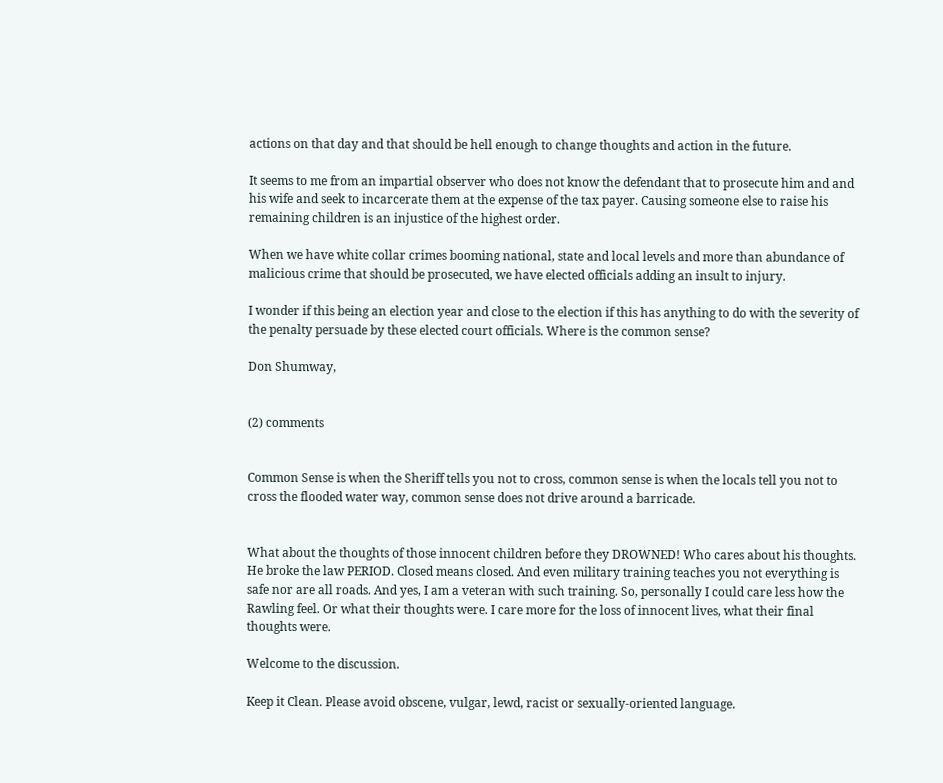actions on that day and that should be hell enough to change thoughts and action in the future.

It seems to me from an impartial observer who does not know the defendant that to prosecute him and and his wife and seek to incarcerate them at the expense of the tax payer. Causing someone else to raise his remaining children is an injustice of the highest order.

When we have white collar crimes booming national, state and local levels and more than abundance of malicious crime that should be prosecuted, we have elected officials adding an insult to injury.

I wonder if this being an election year and close to the election if this has anything to do with the severity of the penalty persuade by these elected court officials. Where is the common sense?

Don Shumway,


(2) comments


Common Sense is when the Sheriff tells you not to cross, common sense is when the locals tell you not to cross the flooded water way, common sense does not drive around a barricade.


What about the thoughts of those innocent children before they DROWNED! Who cares about his thoughts. He broke the law PERIOD. Closed means closed. And even military training teaches you not everything is safe nor are all roads. And yes, I am a veteran with such training. So, personally I could care less how the Rawling feel. Or what their thoughts were. I care more for the loss of innocent lives, what their final thoughts were.

Welcome to the discussion.

Keep it Clean. Please avoid obscene, vulgar, lewd, racist or sexually-oriented language.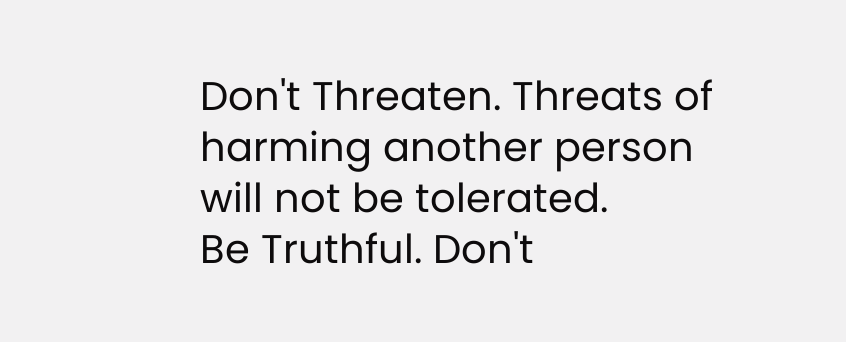Don't Threaten. Threats of harming another person will not be tolerated.
Be Truthful. Don't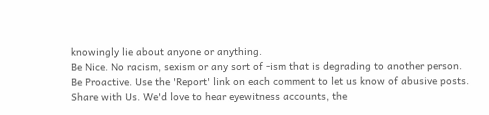knowingly lie about anyone or anything.
Be Nice. No racism, sexism or any sort of -ism that is degrading to another person.
Be Proactive. Use the 'Report' link on each comment to let us know of abusive posts.
Share with Us. We'd love to hear eyewitness accounts, the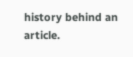history behind an article.